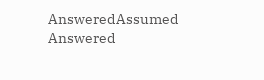AnsweredAssumed Answered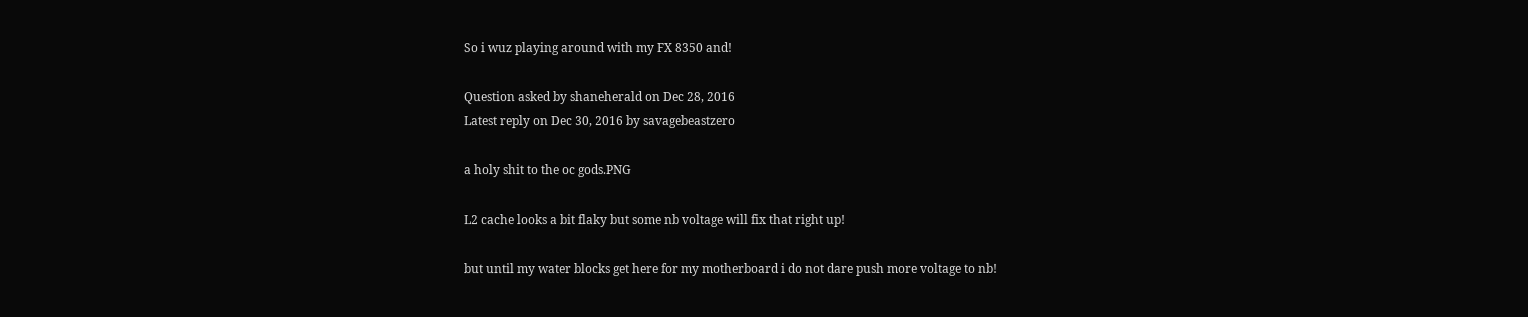So i wuz playing around with my FX 8350 and!

Question asked by shaneherald on Dec 28, 2016
Latest reply on Dec 30, 2016 by savagebeastzero

a holy shit to the oc gods.PNG

L2 cache looks a bit flaky but some nb voltage will fix that right up!

but until my water blocks get here for my motherboard i do not dare push more voltage to nb!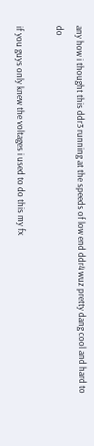any how i thought this ddr3 running at the speeds of low end ddr4 wuz pretty dang cool and hard to do

if you guys only knew the voltages i used to do this my fx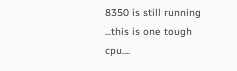8350 is still running ...this is one tough cpu....